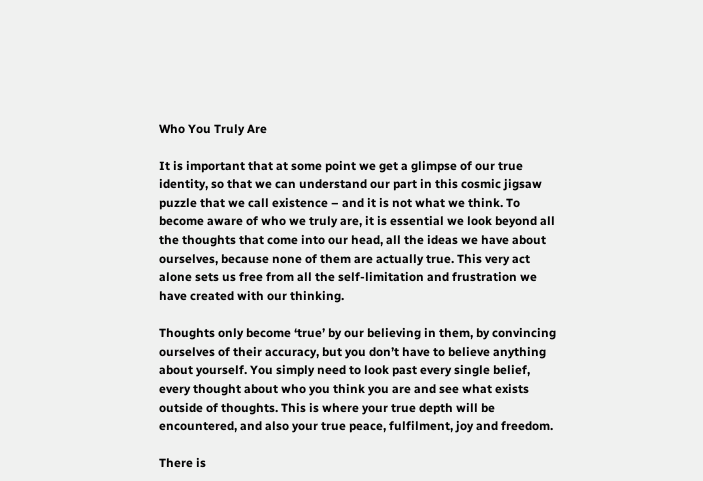Who You Truly Are

It is important that at some point we get a glimpse of our true identity, so that we can understand our part in this cosmic jigsaw puzzle that we call existence – and it is not what we think. To become aware of who we truly are, it is essential we look beyond all the thoughts that come into our head, all the ideas we have about ourselves, because none of them are actually true. This very act alone sets us free from all the self-limitation and frustration we have created with our thinking.

Thoughts only become ‘true’ by our believing in them, by convincing ourselves of their accuracy, but you don’t have to believe anything about yourself. You simply need to look past every single belief, every thought about who you think you are and see what exists outside of thoughts. This is where your true depth will be encountered, and also your true peace, fulfilment, joy and freedom.

There is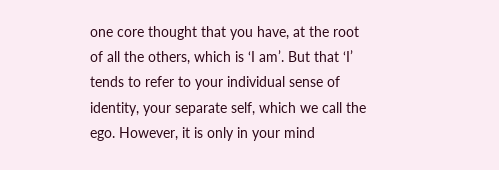one core thought that you have, at the root of all the others, which is ‘I am’. But that ‘I’ tends to refer to your individual sense of identity, your separate self, which we call the ego. However, it is only in your mind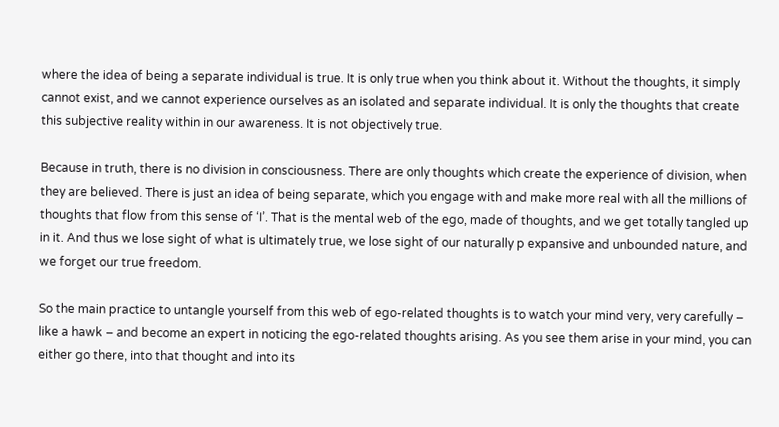where the idea of being a separate individual is true. It is only true when you think about it. Without the thoughts, it simply cannot exist, and we cannot experience ourselves as an isolated and separate individual. It is only the thoughts that create this subjective reality within in our awareness. It is not objectively true.

Because in truth, there is no division in consciousness. There are only thoughts which create the experience of division, when they are believed. There is just an idea of being separate, which you engage with and make more real with all the millions of thoughts that flow from this sense of ‘I’. That is the mental web of the ego, made of thoughts, and we get totally tangled up in it. And thus we lose sight of what is ultimately true, we lose sight of our naturally p expansive and unbounded nature, and we forget our true freedom.

So the main practice to untangle yourself from this web of ego-related thoughts is to watch your mind very, very carefully – like a hawk – and become an expert in noticing the ego-related thoughts arising. As you see them arise in your mind, you can either go there, into that thought and into its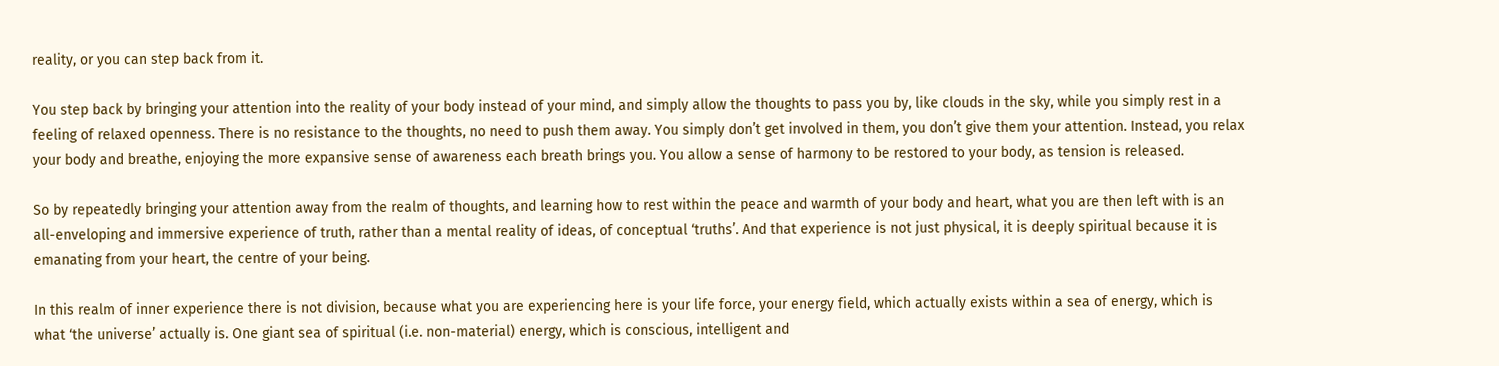reality, or you can step back from it.

You step back by bringing your attention into the reality of your body instead of your mind, and simply allow the thoughts to pass you by, like clouds in the sky, while you simply rest in a feeling of relaxed openness. There is no resistance to the thoughts, no need to push them away. You simply don’t get involved in them, you don’t give them your attention. Instead, you relax your body and breathe, enjoying the more expansive sense of awareness each breath brings you. You allow a sense of harmony to be restored to your body, as tension is released.

So by repeatedly bringing your attention away from the realm of thoughts, and learning how to rest within the peace and warmth of your body and heart, what you are then left with is an all-enveloping and immersive experience of truth, rather than a mental reality of ideas, of conceptual ‘truths’. And that experience is not just physical, it is deeply spiritual because it is emanating from your heart, the centre of your being.

In this realm of inner experience there is not division, because what you are experiencing here is your life force, your energy field, which actually exists within a sea of energy, which is what ‘the universe’ actually is. One giant sea of spiritual (i.e. non-material) energy, which is conscious, intelligent and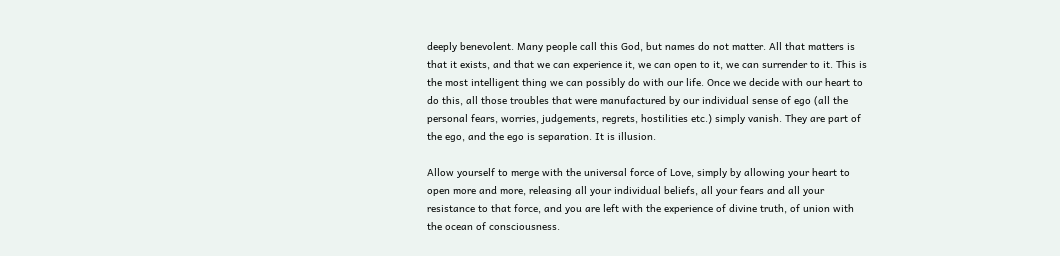deeply benevolent. Many people call this God, but names do not matter. All that matters is that it exists, and that we can experience it, we can open to it, we can surrender to it. This is the most intelligent thing we can possibly do with our life. Once we decide with our heart to do this, all those troubles that were manufactured by our individual sense of ego (all the personal fears, worries, judgements, regrets, hostilities etc.) simply vanish. They are part of the ego, and the ego is separation. It is illusion.

Allow yourself to merge with the universal force of Love, simply by allowing your heart to open more and more, releasing all your individual beliefs, all your fears and all your resistance to that force, and you are left with the experience of divine truth, of union with the ocean of consciousness.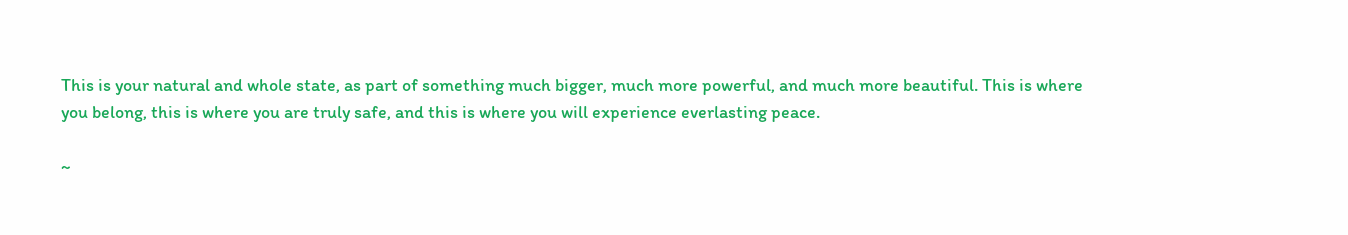This is your natural and whole state, as part of something much bigger, much more powerful, and much more beautiful. This is where you belong, this is where you are truly safe, and this is where you will experience everlasting peace.

~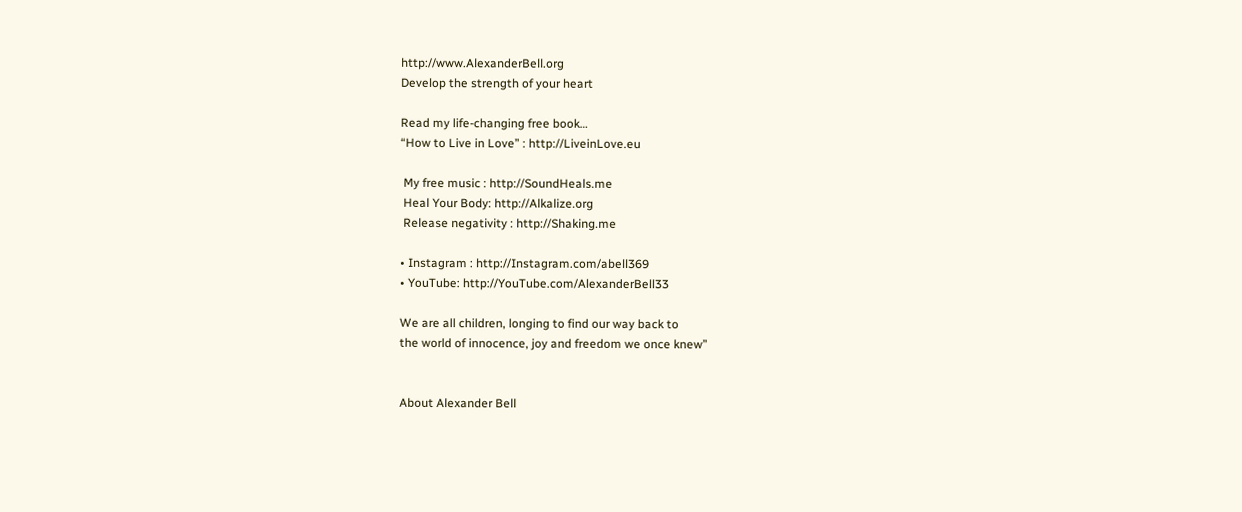http://www.AlexanderBell.org
Develop the strength of your heart

Read my life-changing free book…
“How to Live in Love” : http://LiveinLove.eu

 My free music : http://SoundHeals.me
 Heal Your Body: http://Alkalize.org
 Release negativity : http://Shaking.me

• Instagram : http://Instagram.com/abell369
• YouTube: http://YouTube.com/AlexanderBell33

We are all children, longing to find our way back to
the world of innocence, joy and freedom we once knew”


About Alexander Bell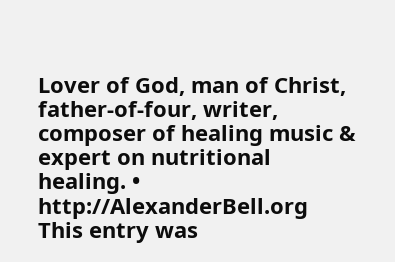Lover of God, man of Christ, father-of-four, writer, composer of healing music & expert on nutritional healing. • http://AlexanderBell.org
This entry was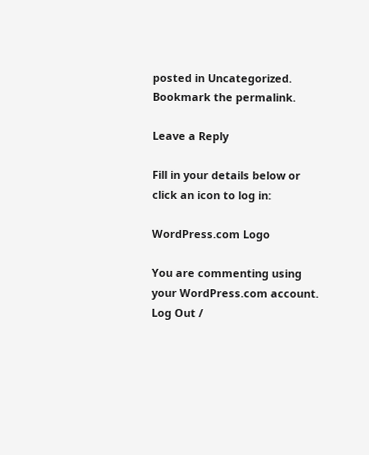posted in Uncategorized. Bookmark the permalink.

Leave a Reply

Fill in your details below or click an icon to log in:

WordPress.com Logo

You are commenting using your WordPress.com account. Log Out /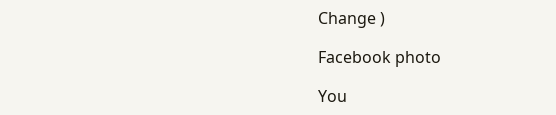Change )

Facebook photo

You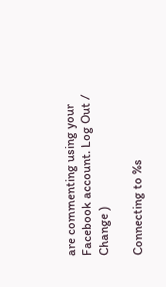are commenting using your Facebook account. Log Out /  Change )

Connecting to %s